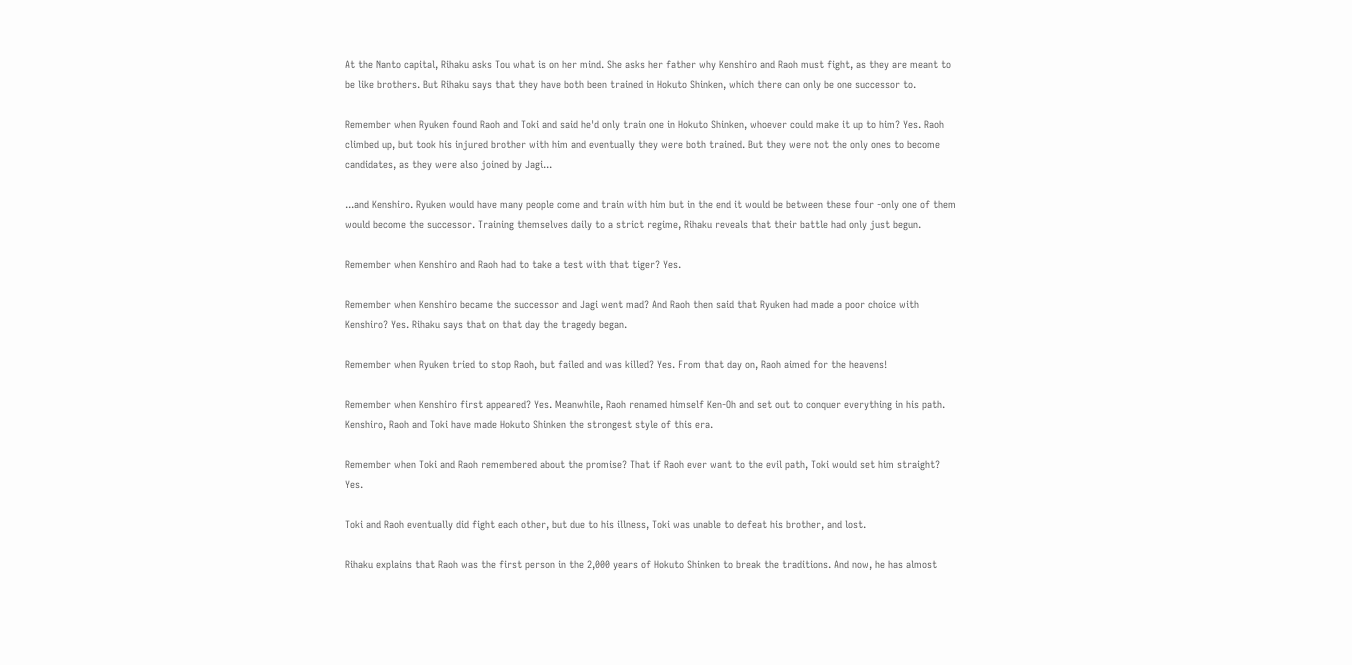At the Nanto capital, Rihaku asks Tou what is on her mind. She asks her father why Kenshiro and Raoh must fight, as they are meant to be like brothers. But Rihaku says that they have both been trained in Hokuto Shinken, which there can only be one successor to.

Remember when Ryuken found Raoh and Toki and said he'd only train one in Hokuto Shinken, whoever could make it up to him? Yes. Raoh climbed up, but took his injured brother with him and eventually they were both trained. But they were not the only ones to become candidates, as they were also joined by Jagi...

...and Kenshiro. Ryuken would have many people come and train with him but in the end it would be between these four -only one of them would become the successor. Training themselves daily to a strict regime, Rihaku reveals that their battle had only just begun.

Remember when Kenshiro and Raoh had to take a test with that tiger? Yes.

Remember when Kenshiro became the successor and Jagi went mad? And Raoh then said that Ryuken had made a poor choice with Kenshiro? Yes. Rihaku says that on that day the tragedy began.

Remember when Ryuken tried to stop Raoh, but failed and was killed? Yes. From that day on, Raoh aimed for the heavens!

Remember when Kenshiro first appeared? Yes. Meanwhile, Raoh renamed himself Ken-Oh and set out to conquer everything in his path. Kenshiro, Raoh and Toki have made Hokuto Shinken the strongest style of this era.

Remember when Toki and Raoh remembered about the promise? That if Raoh ever want to the evil path, Toki would set him straight? Yes.

Toki and Raoh eventually did fight each other, but due to his illness, Toki was unable to defeat his brother, and lost.

Rihaku explains that Raoh was the first person in the 2,000 years of Hokuto Shinken to break the traditions. And now, he has almost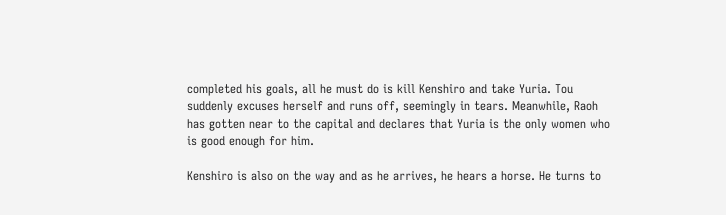completed his goals, all he must do is kill Kenshiro and take Yuria. Tou suddenly excuses herself and runs off, seemingly in tears. Meanwhile, Raoh has gotten near to the capital and declares that Yuria is the only women who is good enough for him.

Kenshiro is also on the way and as he arrives, he hears a horse. He turns to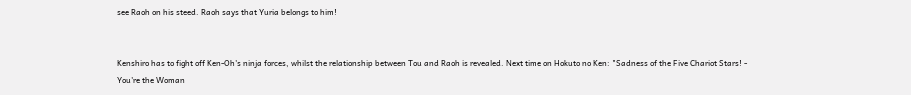see Raoh on his steed. Raoh says that Yuria belongs to him!


Kenshiro has to fight off Ken-Oh's ninja forces, whilst the relationship between Tou and Raoh is revealed. Next time on Hokuto no Ken: "Sadness of the Five Chariot Stars! - You're the Woman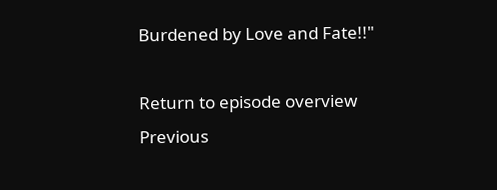Burdened by Love and Fate!!"

Return to episode overview
Previous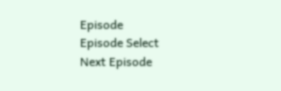Episode
Episode Select
Next Episode